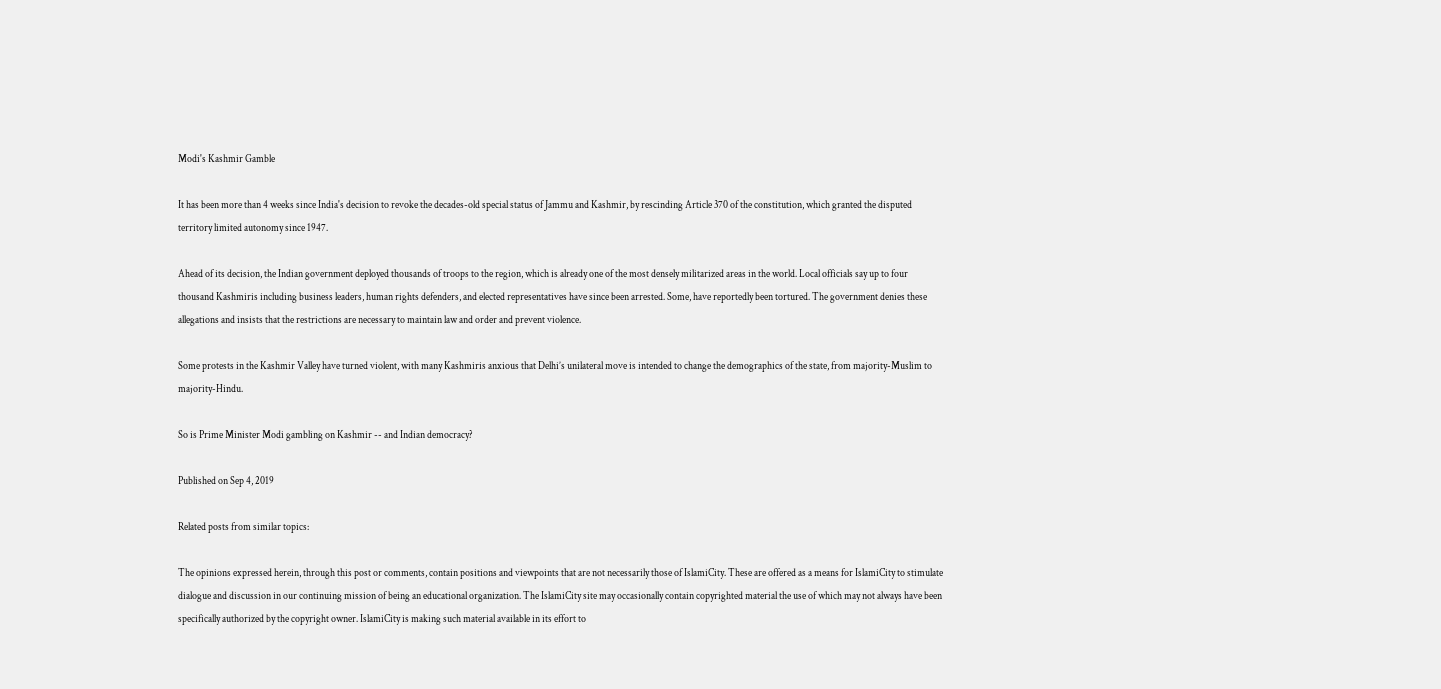Modi's Kashmir Gamble

It has been more than 4 weeks since India's decision to revoke the decades-old special status of Jammu and Kashmir, by rescinding Article 370 of the constitution, which granted the disputed territory limited autonomy since 1947.

Ahead of its decision, the Indian government deployed thousands of troops to the region, which is already one of the most densely militarized areas in the world. Local officials say up to four thousand Kashmiris including business leaders, human rights defenders, and elected representatives have since been arrested. Some, have reportedly been tortured. The government denies these allegations and insists that the restrictions are necessary to maintain law and order and prevent violence.

Some protests in the Kashmir Valley have turned violent, with many Kashmiris anxious that Delhi’s unilateral move is intended to change the demographics of the state, from majority-Muslim to majority-Hindu.

So is Prime Minister Modi gambling on Kashmir -- and Indian democracy?

Published on Sep 4, 2019

Related posts from similar topics:

The opinions expressed herein, through this post or comments, contain positions and viewpoints that are not necessarily those of IslamiCity. These are offered as a means for IslamiCity to stimulate dialogue and discussion in our continuing mission of being an educational organization. The IslamiCity site may occasionally contain copyrighted material the use of which may not always have been specifically authorized by the copyright owner. IslamiCity is making such material available in its effort to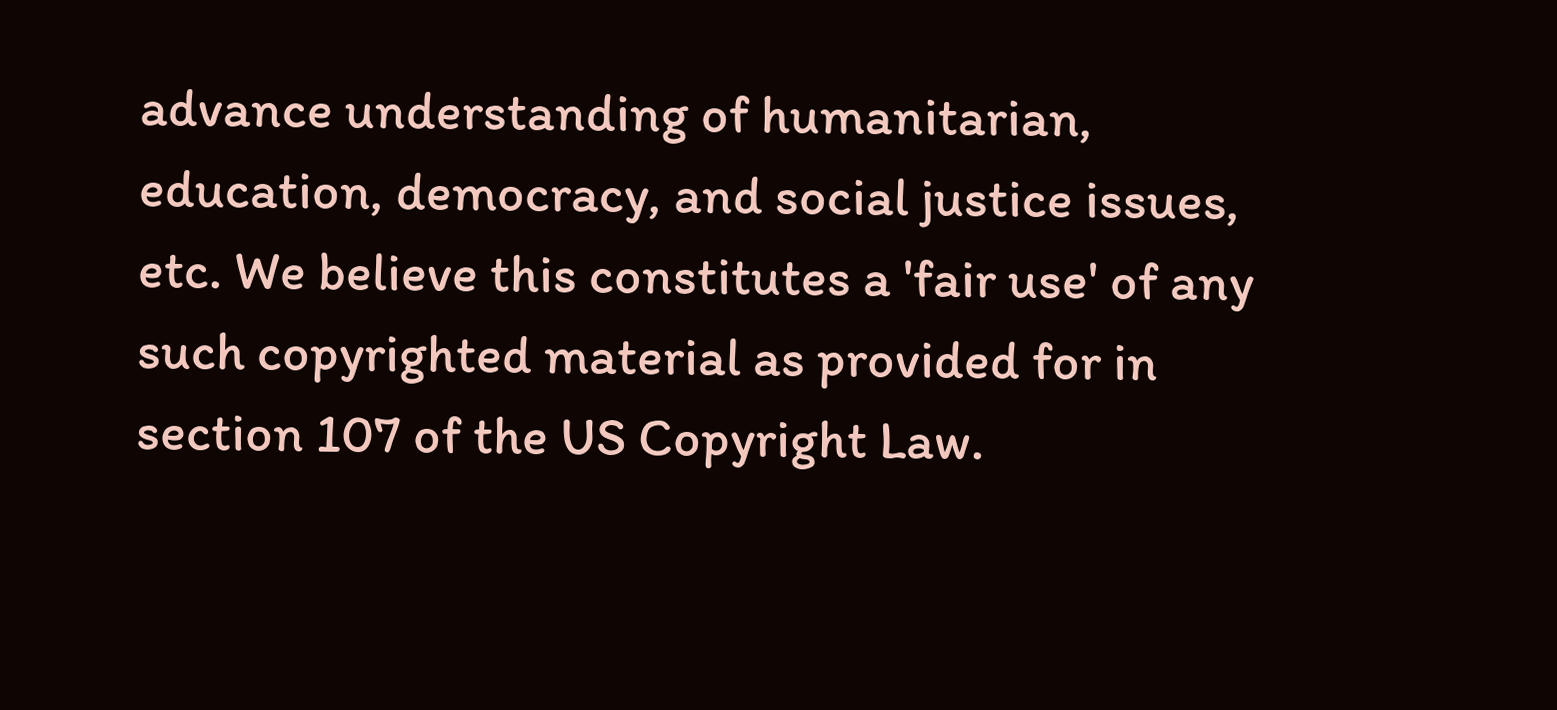advance understanding of humanitarian, education, democracy, and social justice issues, etc. We believe this constitutes a 'fair use' of any such copyrighted material as provided for in section 107 of the US Copyright Law.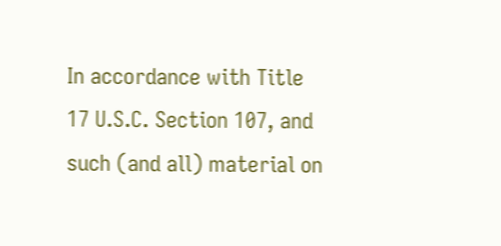In accordance with Title 17 U.S.C. Section 107, and such (and all) material on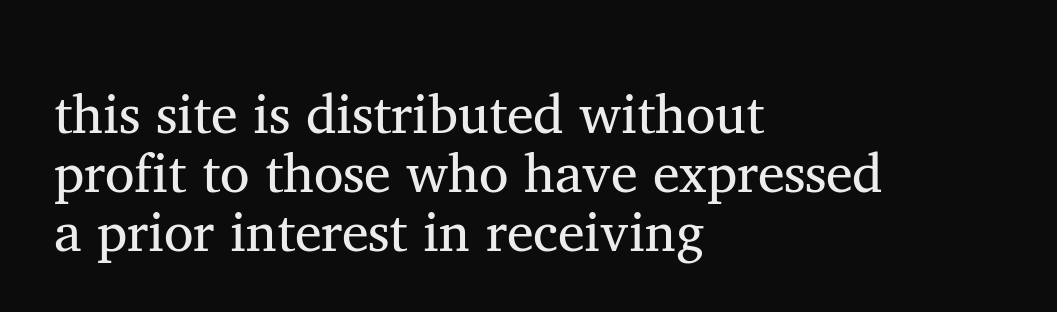this site is distributed without profit to those who have expressed a prior interest in receiving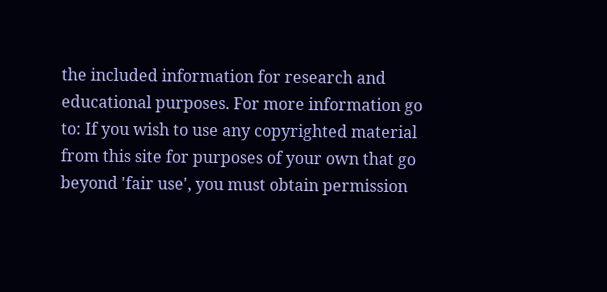the included information for research and educational purposes. For more information go to: If you wish to use any copyrighted material from this site for purposes of your own that go beyond 'fair use', you must obtain permission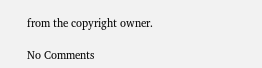from the copyright owner.

No Comments